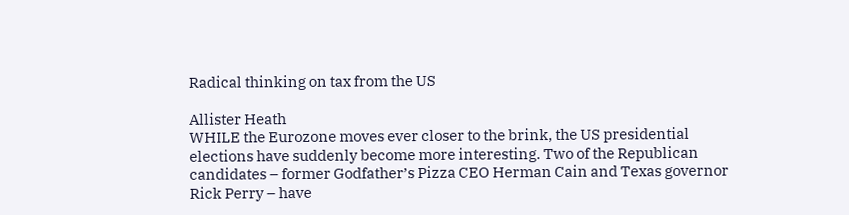Radical thinking on tax from the US

Allister Heath
WHILE the Eurozone moves ever closer to the brink, the US presidential elections have suddenly become more interesting. Two of the Republican candidates – former Godfather’s Pizza CEO Herman Cain and Texas governor Rick Perry – have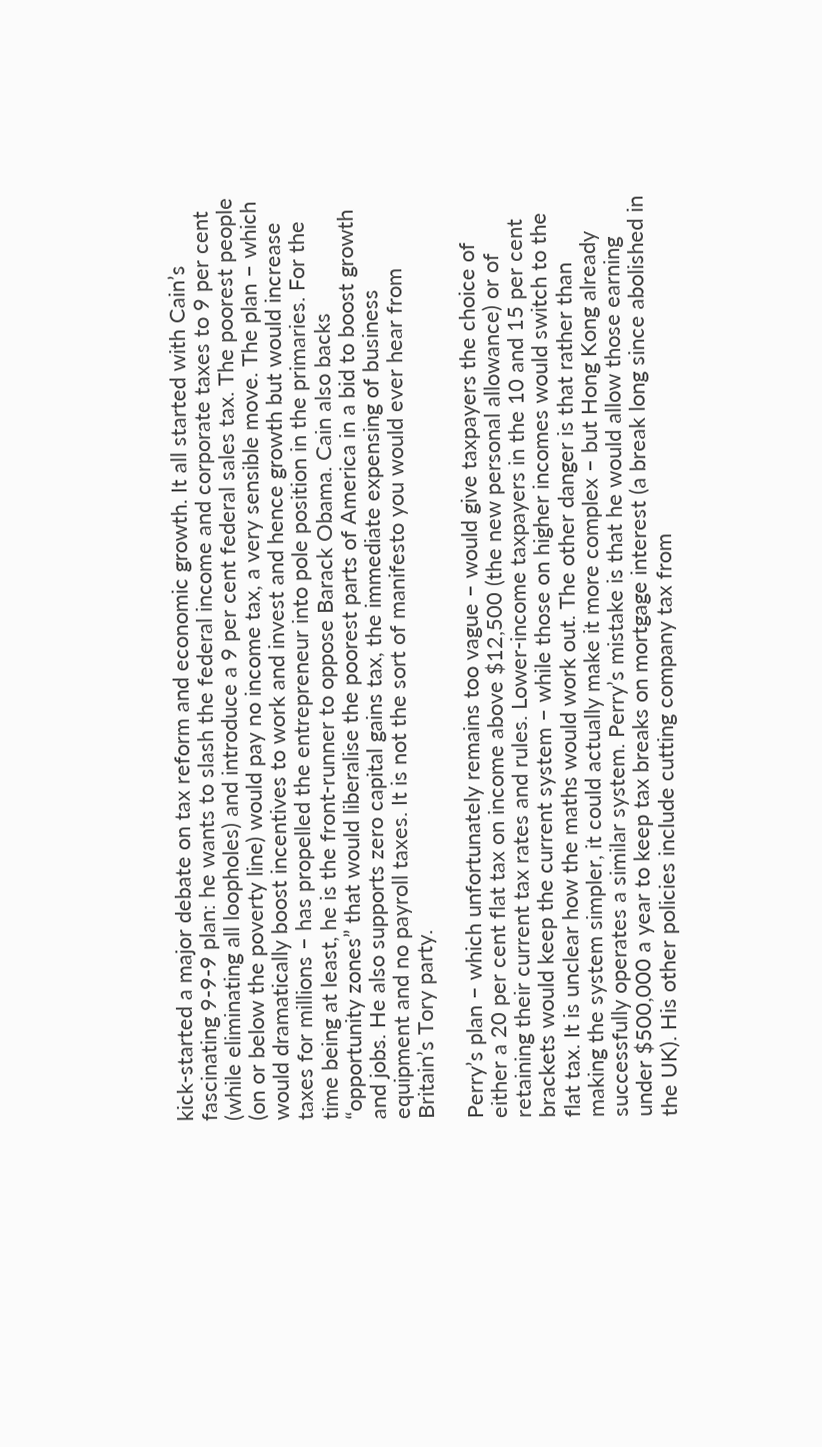kick-started a major debate on tax reform and economic growth. It all started with Cain’s fascinating 9-9-9 plan: he wants to slash the federal income and corporate taxes to 9 per cent (while eliminating all loopholes) and introduce a 9 per cent federal sales tax. The poorest people (on or below the poverty line) would pay no income tax, a very sensible move. The plan – which would dramatically boost incentives to work and invest and hence growth but would increase taxes for millions – has propelled the entrepreneur into pole position in the primaries. For the time being at least, he is the front-runner to oppose Barack Obama. Cain also backs “opportunity zones” that would liberalise the poorest parts of America in a bid to boost growth and jobs. He also supports zero capital gains tax, the immediate expensing of business equipment and no payroll taxes. It is not the sort of manifesto you would ever hear from Britain’s Tory party.

Perry’s plan – which unfortunately remains too vague – would give taxpayers the choice of either a 20 per cent flat tax on income above $12,500 (the new personal allowance) or of retaining their current tax rates and rules. Lower-income taxpayers in the 10 and 15 per cent brackets would keep the current system – while those on higher incomes would switch to the flat tax. It is unclear how the maths would work out. The other danger is that rather than making the system simpler, it could actually make it more complex – but Hong Kong already successfully operates a similar system. Perry’s mistake is that he would allow those earning under $500,000 a year to keep tax breaks on mortgage interest (a break long since abolished in the UK). His other policies include cutting company tax from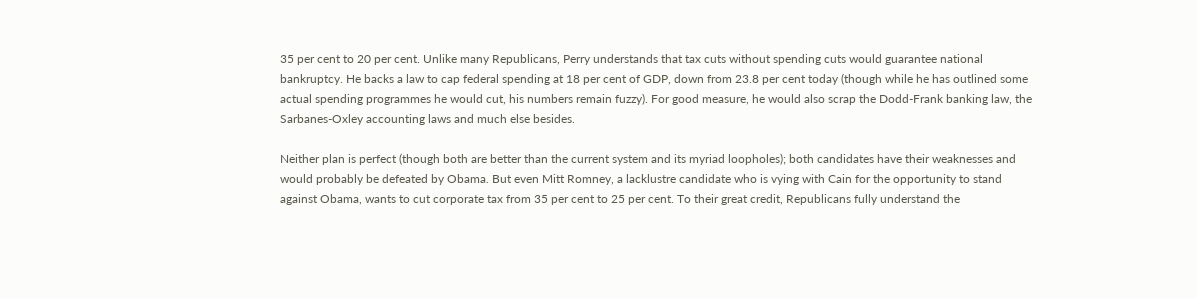35 per cent to 20 per cent. Unlike many Republicans, Perry understands that tax cuts without spending cuts would guarantee national bankruptcy. He backs a law to cap federal spending at 18 per cent of GDP, down from 23.8 per cent today (though while he has outlined some actual spending programmes he would cut, his numbers remain fuzzy). For good measure, he would also scrap the Dodd-Frank banking law, the Sarbanes-Oxley accounting laws and much else besides.

Neither plan is perfect (though both are better than the current system and its myriad loopholes); both candidates have their weaknesses and would probably be defeated by Obama. But even Mitt Romney, a lacklustre candidate who is vying with Cain for the opportunity to stand against Obama, wants to cut corporate tax from 35 per cent to 25 per cent. To their great credit, Republicans fully understand the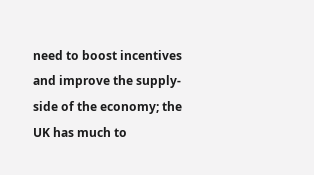need to boost incentives and improve the supply-side of the economy; the UK has much to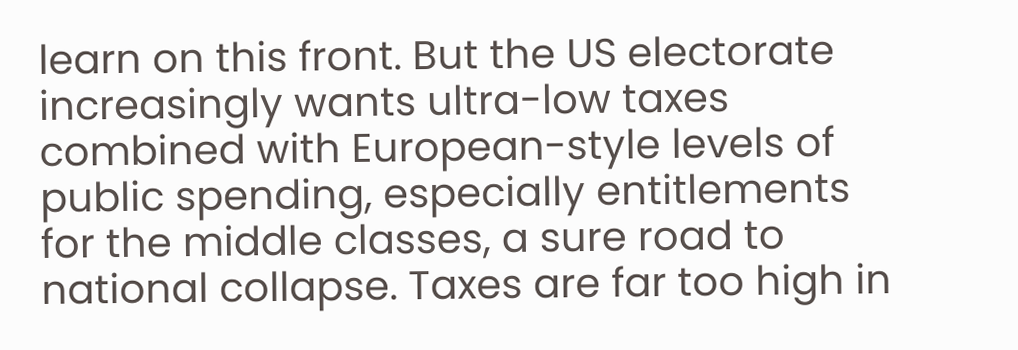learn on this front. But the US electorate increasingly wants ultra-low taxes combined with European-style levels of public spending, especially entitlements for the middle classes, a sure road to national collapse. Taxes are far too high in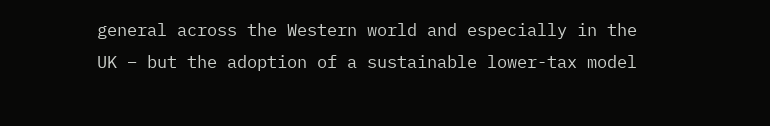general across the Western world and especially in the UK – but the adoption of a sustainable lower-tax model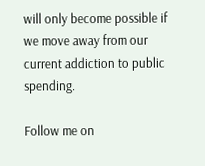will only become possible if we move away from our current addiction to public spending.

Follow me on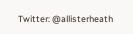Twitter: @allisterheath